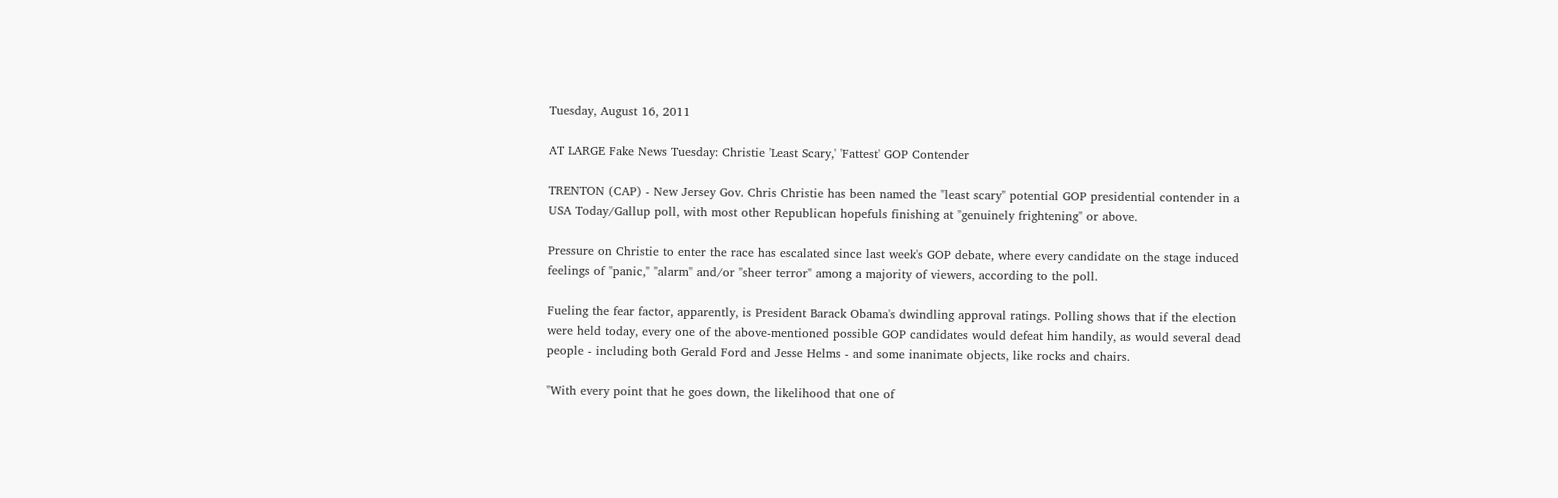Tuesday, August 16, 2011

AT LARGE Fake News Tuesday: Christie 'Least Scary,' 'Fattest' GOP Contender

TRENTON (CAP) - New Jersey Gov. Chris Christie has been named the "least scary" potential GOP presidential contender in a USA Today/Gallup poll, with most other Republican hopefuls finishing at "genuinely frightening" or above.

Pressure on Christie to enter the race has escalated since last week's GOP debate, where every candidate on the stage induced feelings of "panic," "alarm" and/or "sheer terror" among a majority of viewers, according to the poll.

Fueling the fear factor, apparently, is President Barack Obama's dwindling approval ratings. Polling shows that if the election were held today, every one of the above-mentioned possible GOP candidates would defeat him handily, as would several dead people - including both Gerald Ford and Jesse Helms - and some inanimate objects, like rocks and chairs.

"With every point that he goes down, the likelihood that one of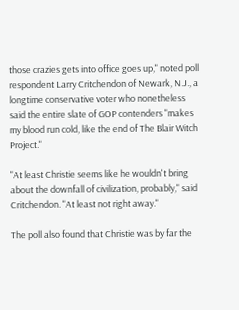those crazies gets into office goes up," noted poll respondent Larry Critchendon of Newark, N.J., a longtime conservative voter who nonetheless said the entire slate of GOP contenders "makes my blood run cold, like the end of The Blair Witch Project."

"At least Christie seems like he wouldn't bring about the downfall of civilization, probably," said Critchendon. "At least not right away."

The poll also found that Christie was by far the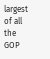largest of all the GOP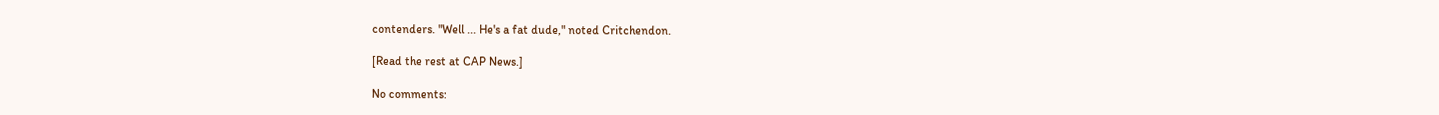contenders. "Well ... He's a fat dude," noted Critchendon.

[Read the rest at CAP News.]

No comments: